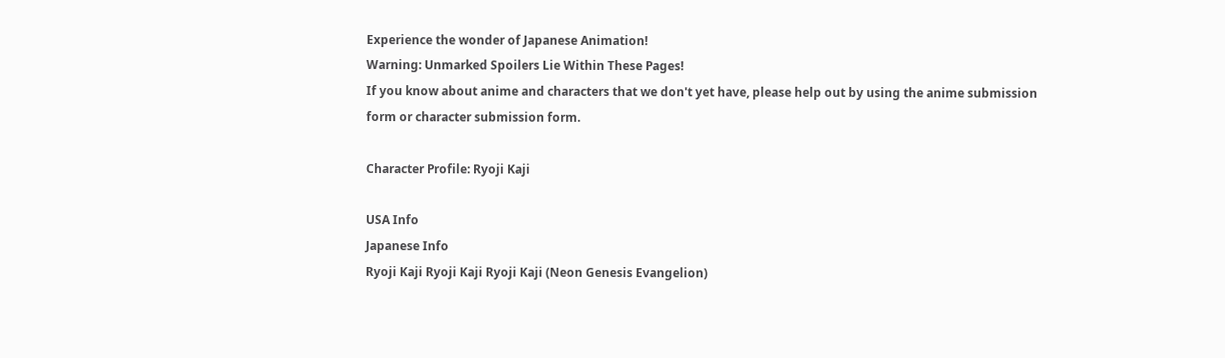Experience the wonder of Japanese Animation!
Warning: Unmarked Spoilers Lie Within These Pages!
If you know about anime and characters that we don't yet have, please help out by using the anime submission form or character submission form.

Character Profile: Ryoji Kaji

USA Info
Japanese Info
Ryoji Kaji Ryoji Kaji Ryoji Kaji (Neon Genesis Evangelion)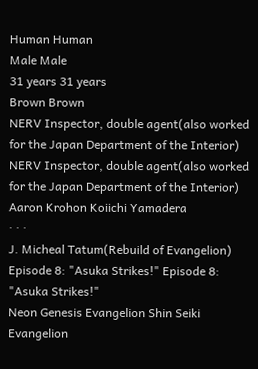Human Human
Male Male
31 years 31 years
Brown Brown
NERV Inspector, double agent(also worked for the Japan Department of the Interior) NERV Inspector, double agent(also worked for the Japan Department of the Interior)
Aaron Krohon Koiichi Yamadera
· · ·
J. Micheal Tatum(Rebuild of Evangelion)
Episode 8: "Asuka Strikes!" Episode 8: "Asuka Strikes!"
Neon Genesis Evangelion Shin Seiki Evangelion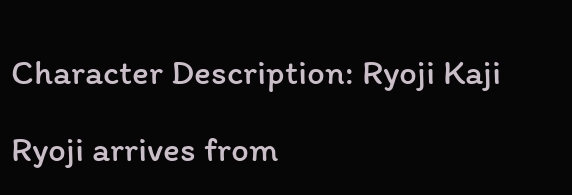Character Description: Ryoji Kaji

Ryoji arrives from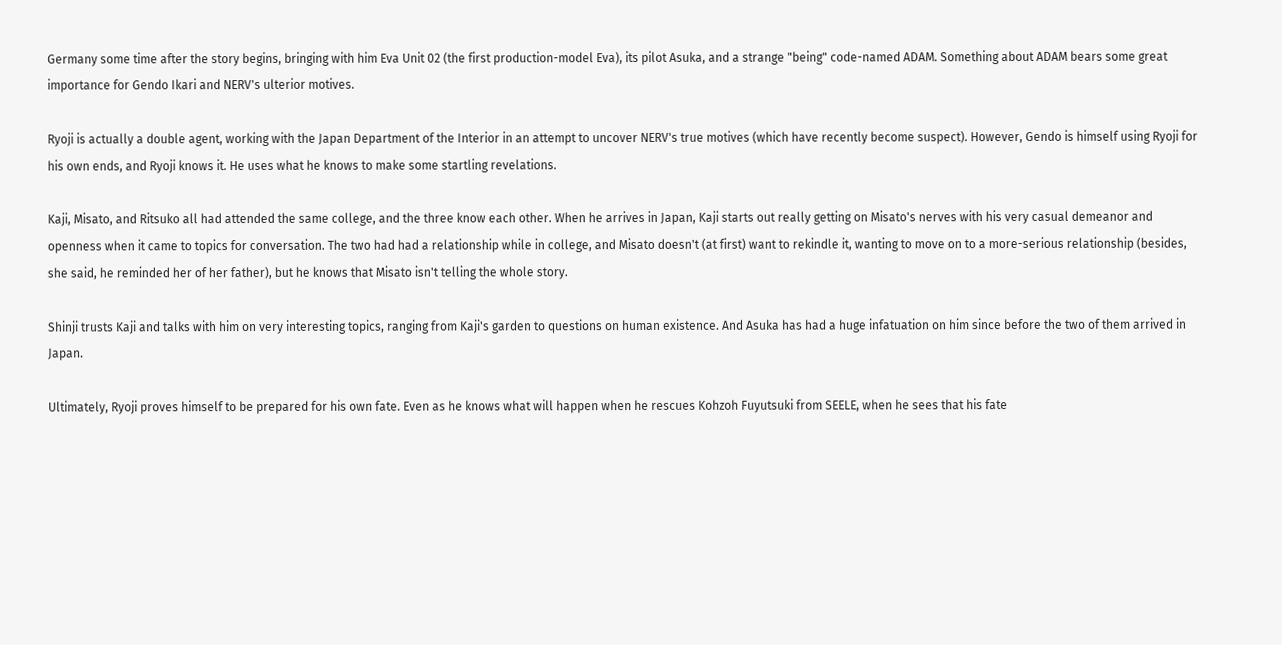Germany some time after the story begins, bringing with him Eva Unit 02 (the first production-model Eva), its pilot Asuka, and a strange "being" code-named ADAM. Something about ADAM bears some great importance for Gendo Ikari and NERV's ulterior motives.

Ryoji is actually a double agent, working with the Japan Department of the Interior in an attempt to uncover NERV's true motives (which have recently become suspect). However, Gendo is himself using Ryoji for his own ends, and Ryoji knows it. He uses what he knows to make some startling revelations.

Kaji, Misato, and Ritsuko all had attended the same college, and the three know each other. When he arrives in Japan, Kaji starts out really getting on Misato's nerves with his very casual demeanor and openness when it came to topics for conversation. The two had had a relationship while in college, and Misato doesn't (at first) want to rekindle it, wanting to move on to a more-serious relationship (besides, she said, he reminded her of her father), but he knows that Misato isn't telling the whole story.

Shinji trusts Kaji and talks with him on very interesting topics, ranging from Kaji's garden to questions on human existence. And Asuka has had a huge infatuation on him since before the two of them arrived in Japan.

Ultimately, Ryoji proves himself to be prepared for his own fate. Even as he knows what will happen when he rescues Kohzoh Fuyutsuki from SEELE, when he sees that his fate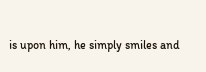is upon him, he simply smiles and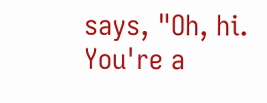says, "Oh, hi. You're a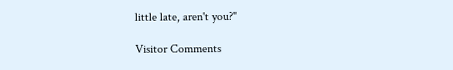little late, aren't you?"

Visitor Comments